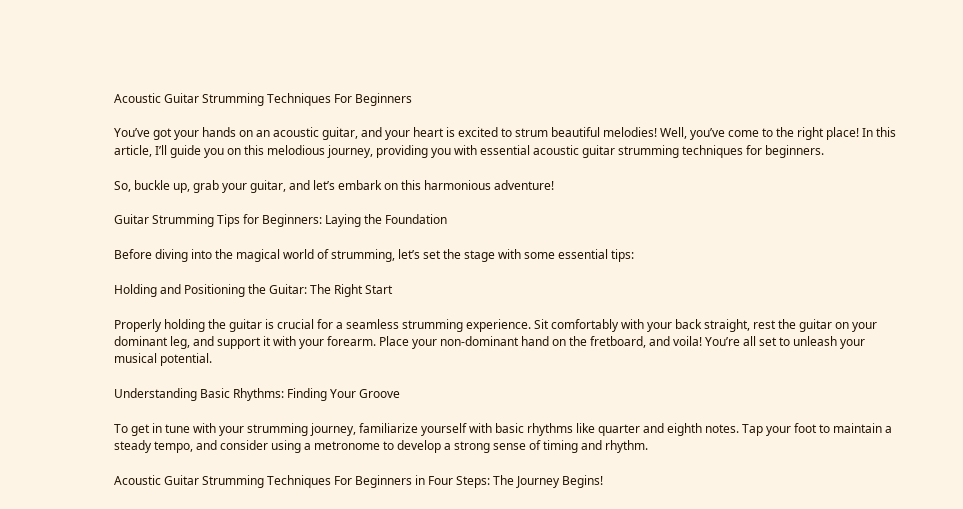Acoustic Guitar Strumming Techniques For Beginners

You’ve got your hands on an acoustic guitar, and your heart is excited to strum beautiful melodies! Well, you’ve come to the right place! In this article, I’ll guide you on this melodious journey, providing you with essential acoustic guitar strumming techniques for beginners.

So, buckle up, grab your guitar, and let’s embark on this harmonious adventure!

Guitar Strumming Tips for Beginners: Laying the Foundation

Before diving into the magical world of strumming, let’s set the stage with some essential tips:

Holding and Positioning the Guitar: The Right Start

Properly holding the guitar is crucial for a seamless strumming experience. Sit comfortably with your back straight, rest the guitar on your dominant leg, and support it with your forearm. Place your non-dominant hand on the fretboard, and voila! You’re all set to unleash your musical potential.

Understanding Basic Rhythms: Finding Your Groove

To get in tune with your strumming journey, familiarize yourself with basic rhythms like quarter and eighth notes. Tap your foot to maintain a steady tempo, and consider using a metronome to develop a strong sense of timing and rhythm.

Acoustic Guitar Strumming Techniques For Beginners in Four Steps: The Journey Begins!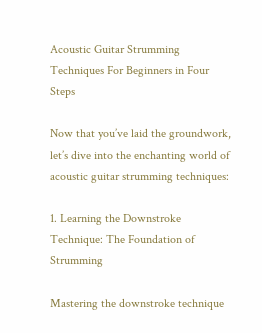Acoustic Guitar Strumming Techniques For Beginners in Four Steps

Now that you’ve laid the groundwork, let’s dive into the enchanting world of acoustic guitar strumming techniques:

1. Learning the Downstroke Technique: The Foundation of Strumming

Mastering the downstroke technique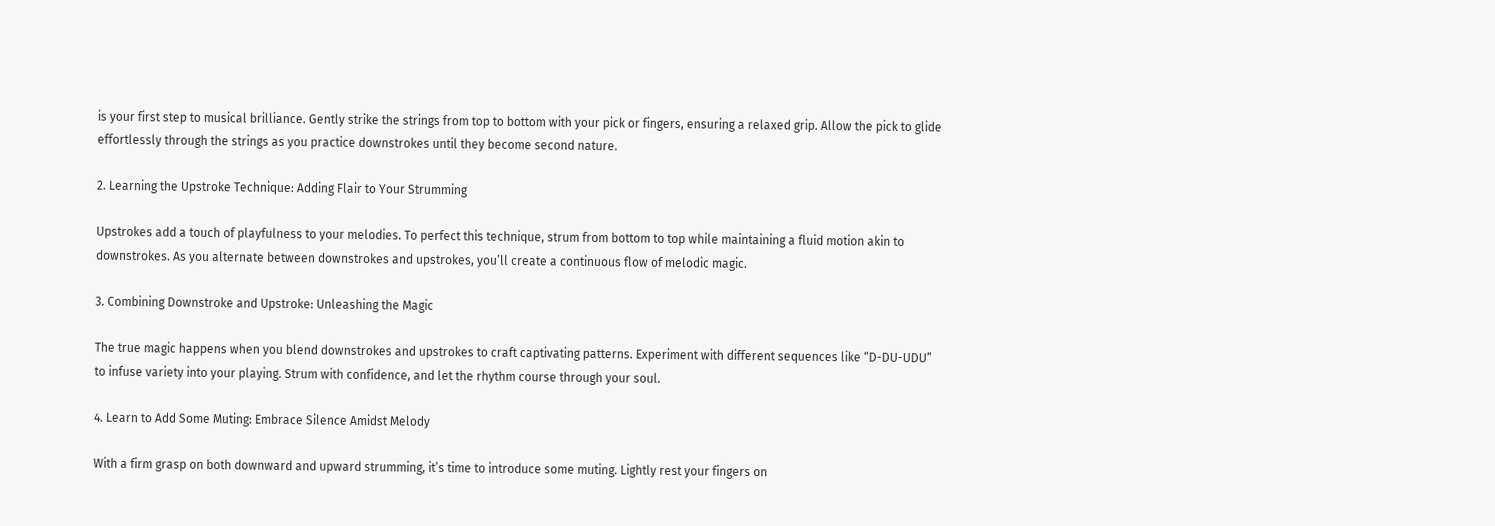is your first step to musical brilliance. Gently strike the strings from top to bottom with your pick or fingers, ensuring a relaxed grip. Allow the pick to glide effortlessly through the strings as you practice downstrokes until they become second nature.

2. Learning the Upstroke Technique: Adding Flair to Your Strumming

Upstrokes add a touch of playfulness to your melodies. To perfect this technique, strum from bottom to top while maintaining a fluid motion akin to downstrokes. As you alternate between downstrokes and upstrokes, you’ll create a continuous flow of melodic magic.

3. Combining Downstroke and Upstroke: Unleashing the Magic

The true magic happens when you blend downstrokes and upstrokes to craft captivating patterns. Experiment with different sequences like “D-DU-UDU” to infuse variety into your playing. Strum with confidence, and let the rhythm course through your soul.

4. Learn to Add Some Muting: Embrace Silence Amidst Melody

With a firm grasp on both downward and upward strumming, it’s time to introduce some muting. Lightly rest your fingers on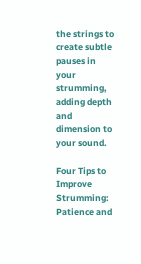the strings to create subtle pauses in your strumming, adding depth and dimension to your sound.

Four Tips to Improve Strumming: Patience and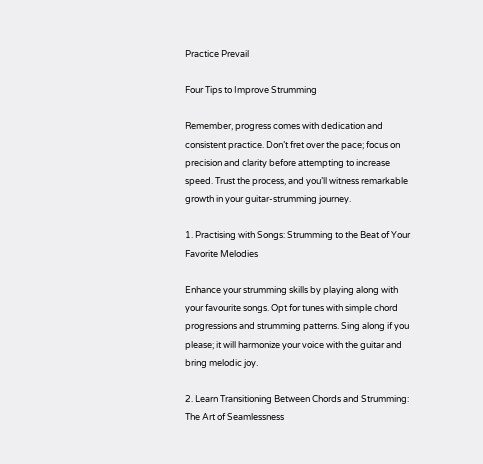Practice Prevail

Four Tips to Improve Strumming

Remember, progress comes with dedication and consistent practice. Don’t fret over the pace; focus on precision and clarity before attempting to increase speed. Trust the process, and you’ll witness remarkable growth in your guitar-strumming journey.

1. Practising with Songs: Strumming to the Beat of Your Favorite Melodies

Enhance your strumming skills by playing along with your favourite songs. Opt for tunes with simple chord progressions and strumming patterns. Sing along if you please; it will harmonize your voice with the guitar and bring melodic joy.

2. Learn Transitioning Between Chords and Strumming: The Art of Seamlessness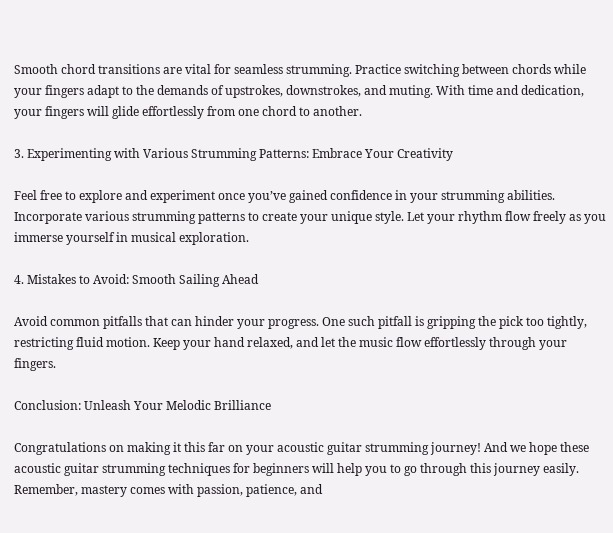Smooth chord transitions are vital for seamless strumming. Practice switching between chords while your fingers adapt to the demands of upstrokes, downstrokes, and muting. With time and dedication, your fingers will glide effortlessly from one chord to another.

3. Experimenting with Various Strumming Patterns: Embrace Your Creativity

Feel free to explore and experiment once you’ve gained confidence in your strumming abilities. Incorporate various strumming patterns to create your unique style. Let your rhythm flow freely as you immerse yourself in musical exploration.

4. Mistakes to Avoid: Smooth Sailing Ahead

Avoid common pitfalls that can hinder your progress. One such pitfall is gripping the pick too tightly, restricting fluid motion. Keep your hand relaxed, and let the music flow effortlessly through your fingers.

Conclusion: Unleash Your Melodic Brilliance

Congratulations on making it this far on your acoustic guitar strumming journey! And we hope these acoustic guitar strumming techniques for beginners will help you to go through this journey easily. Remember, mastery comes with passion, patience, and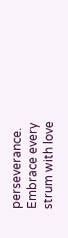perseverance. Embrace every strum with love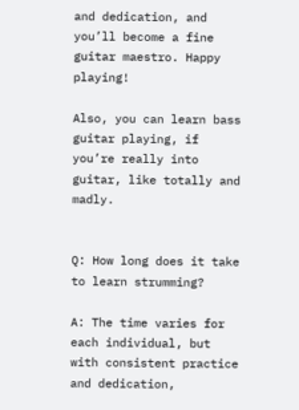and dedication, and you’ll become a fine guitar maestro. Happy playing!

Also, you can learn bass guitar playing, if you’re really into guitar, like totally and madly.


Q: How long does it take to learn strumming?

A: The time varies for each individual, but with consistent practice and dedication,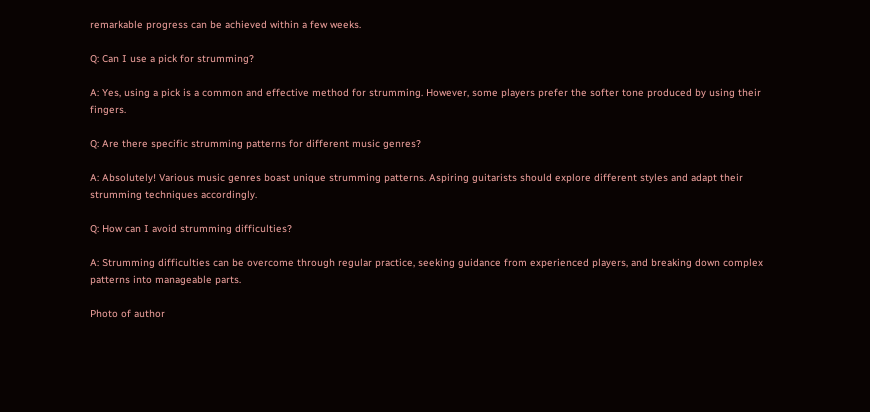remarkable progress can be achieved within a few weeks.

Q: Can I use a pick for strumming?

A: Yes, using a pick is a common and effective method for strumming. However, some players prefer the softer tone produced by using their fingers.

Q: Are there specific strumming patterns for different music genres?

A: Absolutely! Various music genres boast unique strumming patterns. Aspiring guitarists should explore different styles and adapt their strumming techniques accordingly.

Q: How can I avoid strumming difficulties?

A: Strumming difficulties can be overcome through regular practice, seeking guidance from experienced players, and breaking down complex patterns into manageable parts.

Photo of author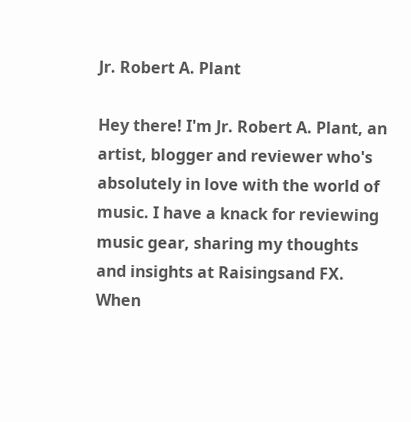Jr. Robert A. Plant

Hey there! I'm Jr. Robert A. Plant, an artist, blogger and reviewer who's absolutely in love with the world of music. I have a knack for reviewing music gear, sharing my thoughts and insights at Raisingsand FX. When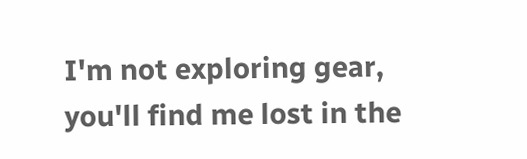I'm not exploring gear, you'll find me lost in the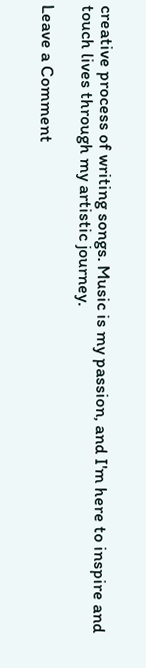creative process of writing songs. Music is my passion, and I'm here to inspire and touch lives through my artistic journey.

Leave a Comment